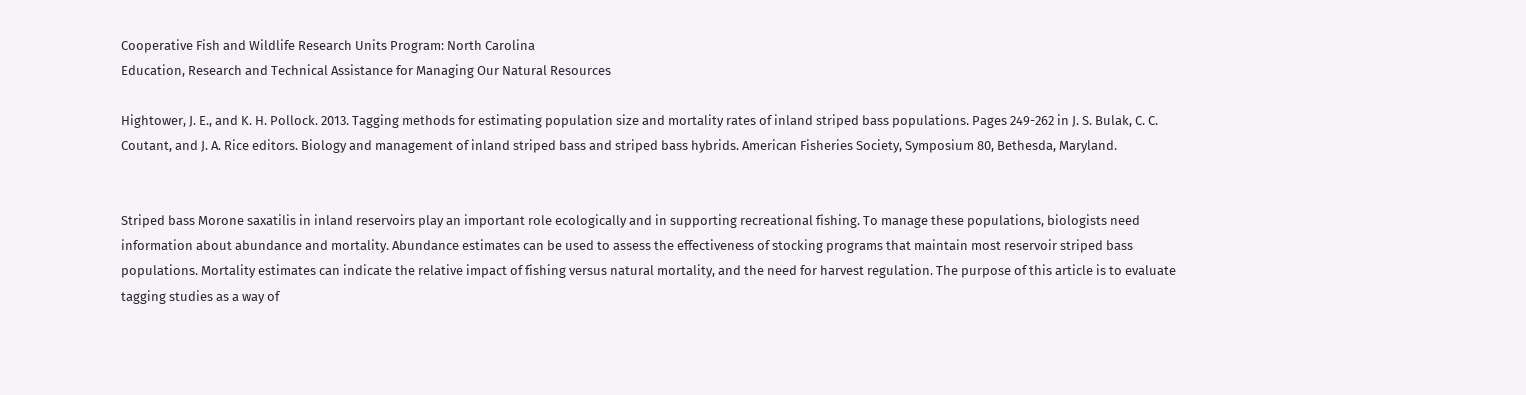Cooperative Fish and Wildlife Research Units Program: North Carolina
Education, Research and Technical Assistance for Managing Our Natural Resources

Hightower, J. E., and K. H. Pollock. 2013. Tagging methods for estimating population size and mortality rates of inland striped bass populations. Pages 249-262 in J. S. Bulak, C. C. Coutant, and J. A. Rice editors. Biology and management of inland striped bass and striped bass hybrids. American Fisheries Society, Symposium 80, Bethesda, Maryland.


Striped bass Morone saxatilis in inland reservoirs play an important role ecologically and in supporting recreational fishing. To manage these populations, biologists need information about abundance and mortality. Abundance estimates can be used to assess the effectiveness of stocking programs that maintain most reservoir striped bass populations. Mortality estimates can indicate the relative impact of fishing versus natural mortality, and the need for harvest regulation. The purpose of this article is to evaluate tagging studies as a way of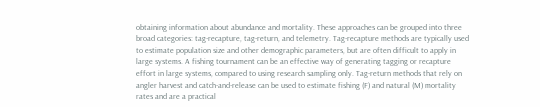obtaining information about abundance and mortality. These approaches can be grouped into three broad categories: tag-recapture, tag-return, and telemetry. Tag-recapture methods are typically used to estimate population size and other demographic parameters, but are often difficult to apply in large systems. A fishing tournament can be an effective way of generating tagging or recapture effort in large systems, compared to using research sampling only. Tag-return methods that rely on angler harvest and catch-and-release can be used to estimate fishing (F) and natural (M) mortality rates and are a practical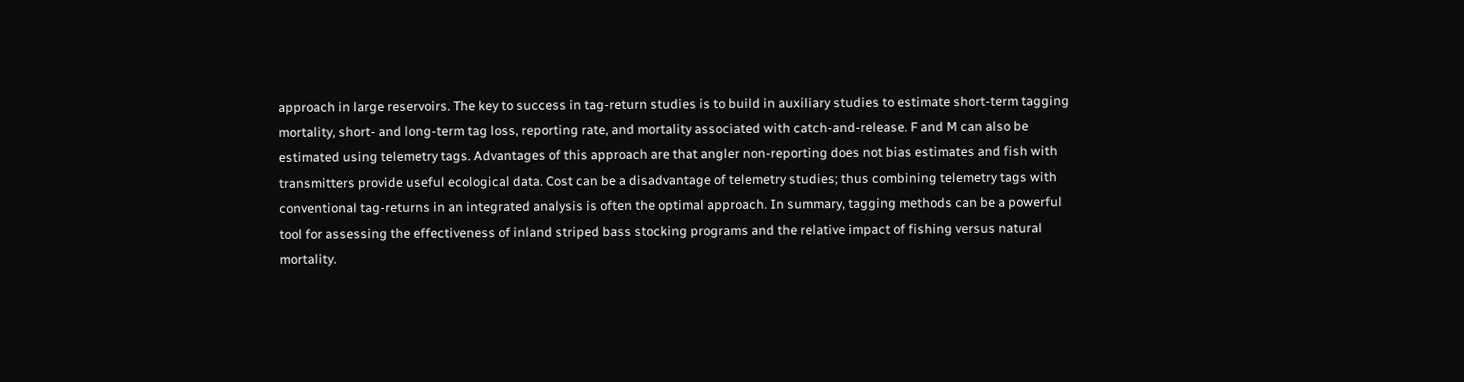approach in large reservoirs. The key to success in tag-return studies is to build in auxiliary studies to estimate short-term tagging mortality, short- and long-term tag loss, reporting rate, and mortality associated with catch-and-release. F and M can also be estimated using telemetry tags. Advantages of this approach are that angler non-reporting does not bias estimates and fish with transmitters provide useful ecological data. Cost can be a disadvantage of telemetry studies; thus combining telemetry tags with conventional tag-returns in an integrated analysis is often the optimal approach. In summary, tagging methods can be a powerful tool for assessing the effectiveness of inland striped bass stocking programs and the relative impact of fishing versus natural mortality.